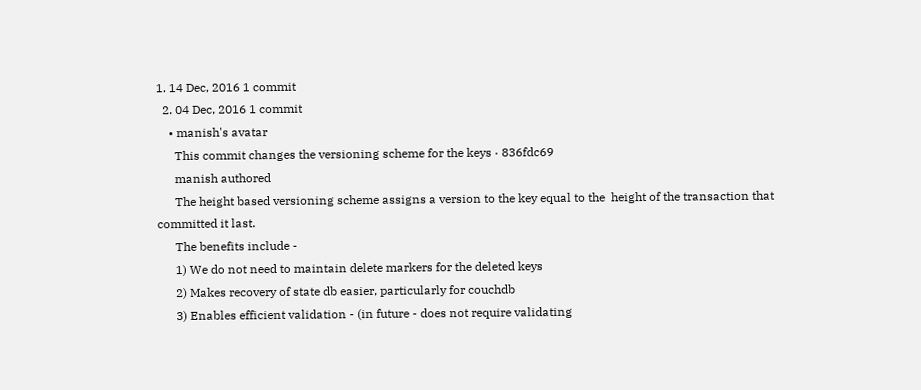1. 14 Dec, 2016 1 commit
  2. 04 Dec, 2016 1 commit
    • manish's avatar
      This commit changes the versioning scheme for the keys · 836fdc69
      manish authored
      The height based versioning scheme assigns a version to the key equal to the  height of the transaction that committed it last.
      The benefits include -
      1) We do not need to maintain delete markers for the deleted keys
      2) Makes recovery of state db easier, particularly for couchdb
      3) Enables efficient validation - (in future - does not require validating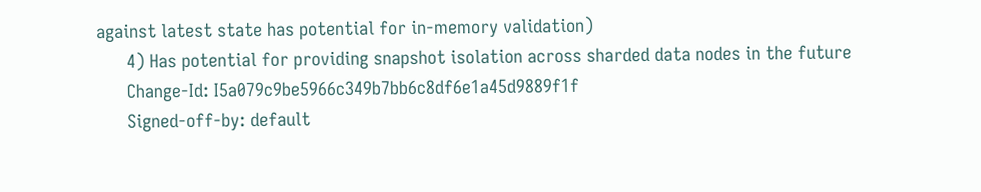against latest state has potential for in-memory validation)
      4) Has potential for providing snapshot isolation across sharded data nodes in the future
      Change-Id: I5a079c9be5966c349b7bb6c8df6e1a45d9889f1f
      Signed-off-by: default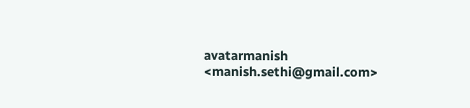avatarmanish <manish.sethi@gmail.com>